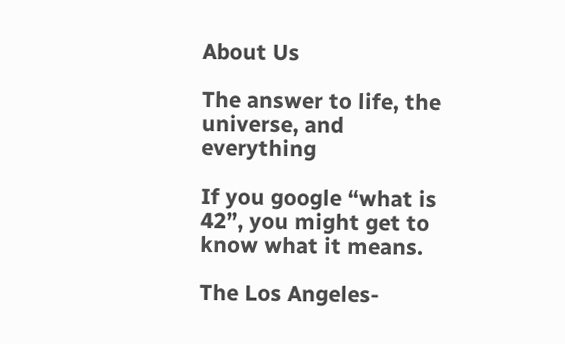About Us

The answer to life, the universe, and everything

If you google “what is 42”, you might get to know what it means.

The Los Angeles-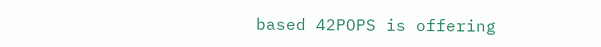based 42POPS is offering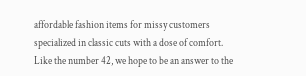affordable fashion items for missy customers
specialized in classic cuts with a dose of comfort.
Like the number 42, we hope to be an answer to the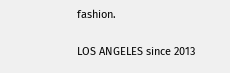fashion.

LOS ANGELES since 2013